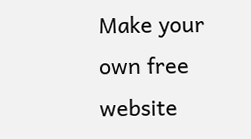Make your own free website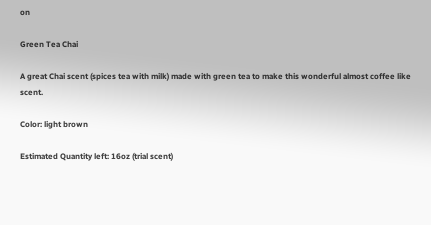on

Green Tea Chai

A great Chai scent (spices tea with milk) made with green tea to make this wonderful almost coffee like scent.

Color: light brown

Estimated Quantity left: 16oz (trial scent)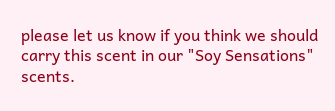please let us know if you think we should carry this scent in our "Soy Sensations" scents.